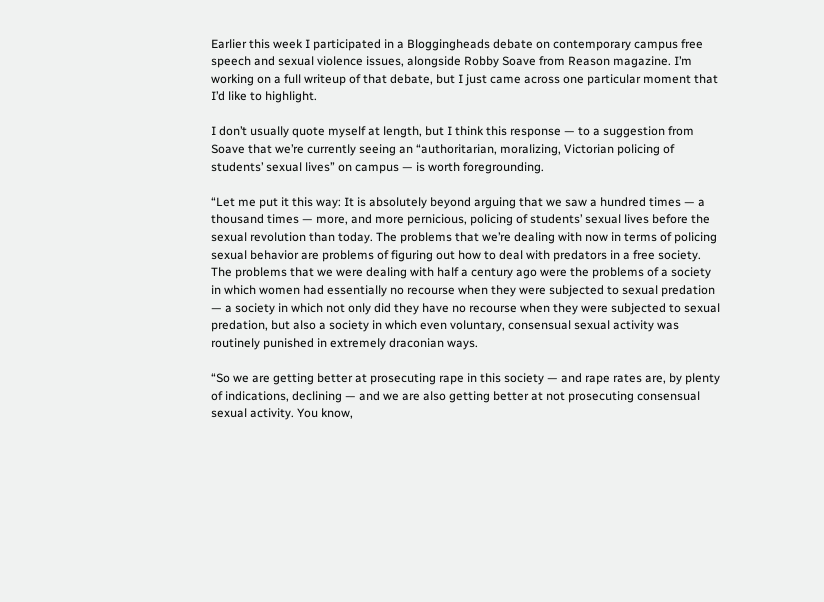Earlier this week I participated in a Bloggingheads debate on contemporary campus free speech and sexual violence issues, alongside Robby Soave from Reason magazine. I’m working on a full writeup of that debate, but I just came across one particular moment that I’d like to highlight.

I don’t usually quote myself at length, but I think this response — to a suggestion from Soave that we’re currently seeing an “authoritarian, moralizing, Victorian policing of students’ sexual lives” on campus — is worth foregrounding.

“Let me put it this way: It is absolutely beyond arguing that we saw a hundred times — a thousand times — more, and more pernicious, policing of students’ sexual lives before the sexual revolution than today. The problems that we’re dealing with now in terms of policing sexual behavior are problems of figuring out how to deal with predators in a free society. The problems that we were dealing with half a century ago were the problems of a society in which women had essentially no recourse when they were subjected to sexual predation — a society in which not only did they have no recourse when they were subjected to sexual predation, but also a society in which even voluntary, consensual sexual activity was routinely punished in extremely draconian ways.

“So we are getting better at prosecuting rape in this society — and rape rates are, by plenty of indications, declining — and we are also getting better at not prosecuting consensual sexual activity. You know,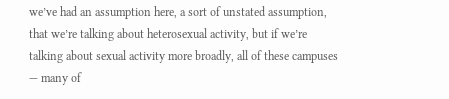we’ve had an assumption here, a sort of unstated assumption, that we’re talking about heterosexual activity, but if we’re talking about sexual activity more broadly, all of these campuses — many of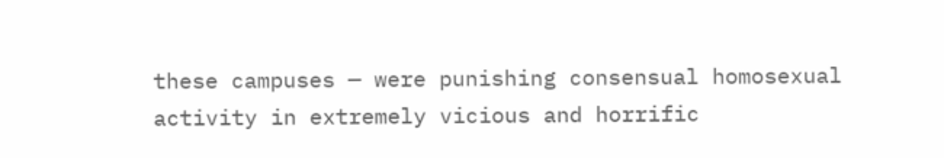these campuses — were punishing consensual homosexual activity in extremely vicious and horrific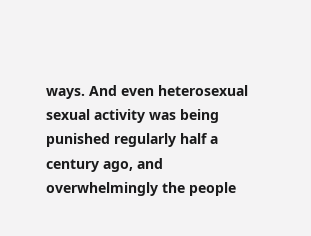ways. And even heterosexual sexual activity was being punished regularly half a century ago, and overwhelmingly the people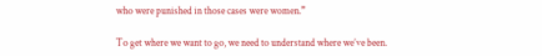who were punished in those cases were women.”

To get where we want to go, we need to understand where we’ve been.